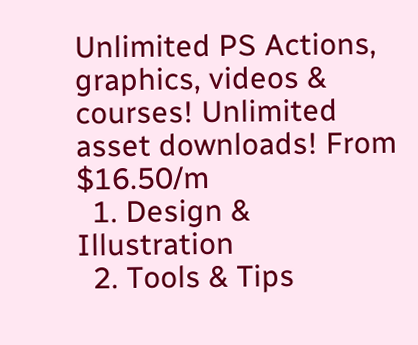Unlimited PS Actions, graphics, videos & courses! Unlimited asset downloads! From $16.50/m
  1. Design & Illustration
  2. Tools & Tips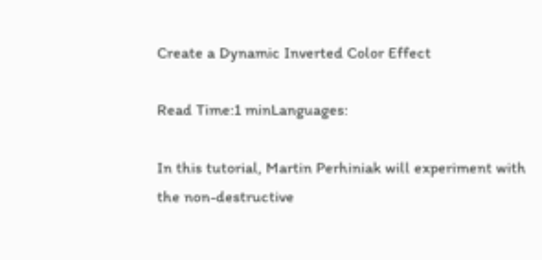Create a Dynamic Inverted Color Effect

Read Time:1 minLanguages:

In this tutorial, Martin Perhiniak will experiment with the non-destructive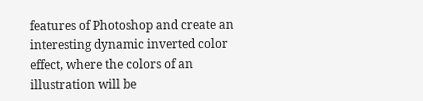features of Photoshop and create an interesting dynamic inverted color effect, where the colors of an illustration will be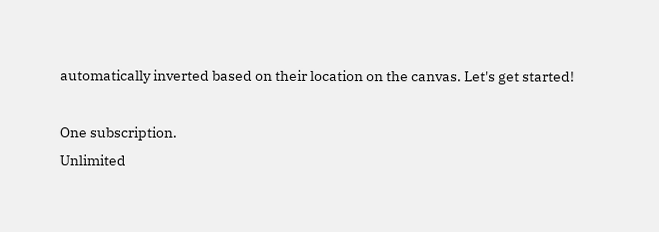automatically inverted based on their location on the canvas. Let's get started!

One subscription.
Unlimited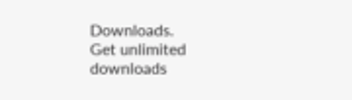Downloads.
Get unlimited downloads